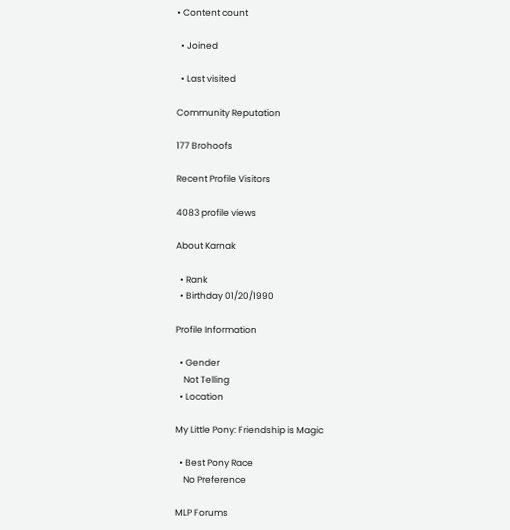• Content count

  • Joined

  • Last visited

Community Reputation

177 Brohoofs

Recent Profile Visitors

4083 profile views

About Karnak

  • Rank
  • Birthday 01/20/1990

Profile Information

  • Gender
    Not Telling
  • Location

My Little Pony: Friendship is Magic

  • Best Pony Race
    No Preference

MLP Forums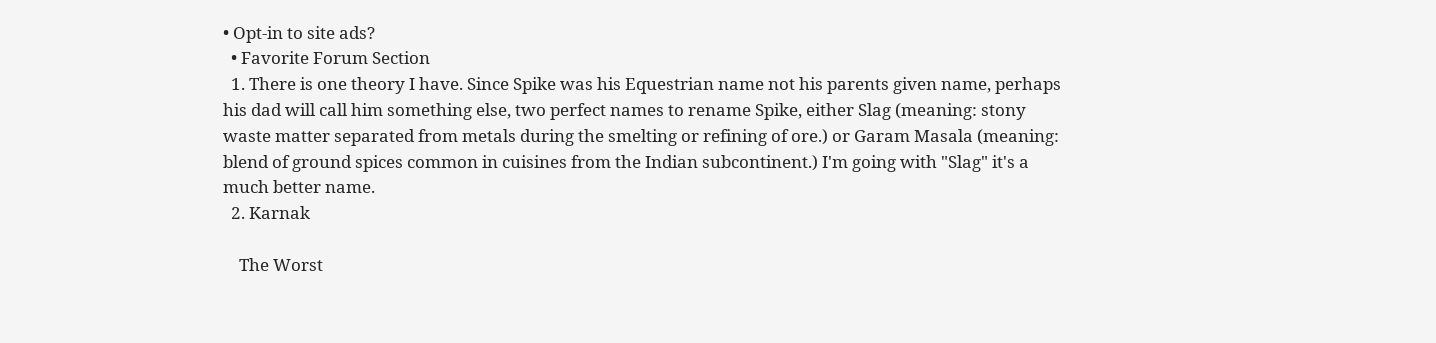• Opt-in to site ads?
  • Favorite Forum Section
  1. There is one theory I have. Since Spike was his Equestrian name not his parents given name, perhaps his dad will call him something else, two perfect names to rename Spike, either Slag (meaning: stony waste matter separated from metals during the smelting or refining of ore.) or Garam Masala (meaning: blend of ground spices common in cuisines from the Indian subcontinent.) I'm going with "Slag" it's a much better name.
  2. Karnak

    The Worst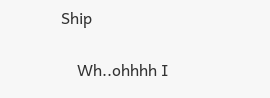Ship

    Wh..ohhhh I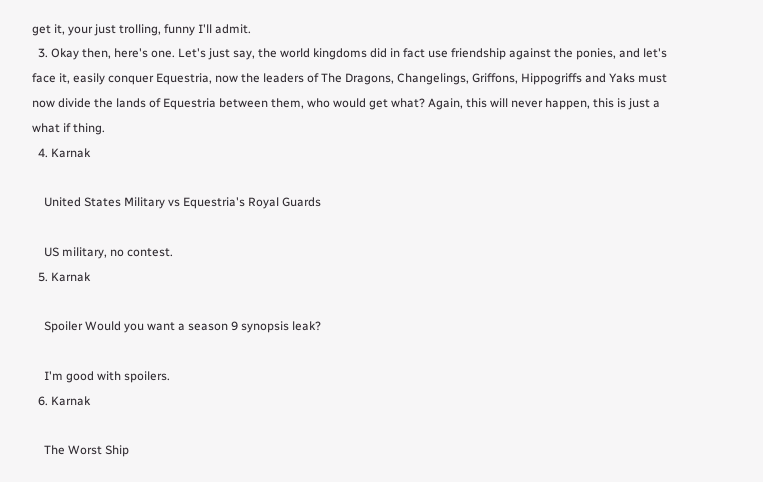get it, your just trolling, funny I'll admit.
  3. Okay then, here's one. Let's just say, the world kingdoms did in fact use friendship against the ponies, and let's face it, easily conquer Equestria, now the leaders of The Dragons, Changelings, Griffons, Hippogriffs and Yaks must now divide the lands of Equestria between them, who would get what? Again, this will never happen, this is just a what if thing.
  4. Karnak

    United States Military vs Equestria's Royal Guards

    US military, no contest.
  5. Karnak

    Spoiler Would you want a season 9 synopsis leak?

    I'm good with spoilers.
  6. Karnak

    The Worst Ship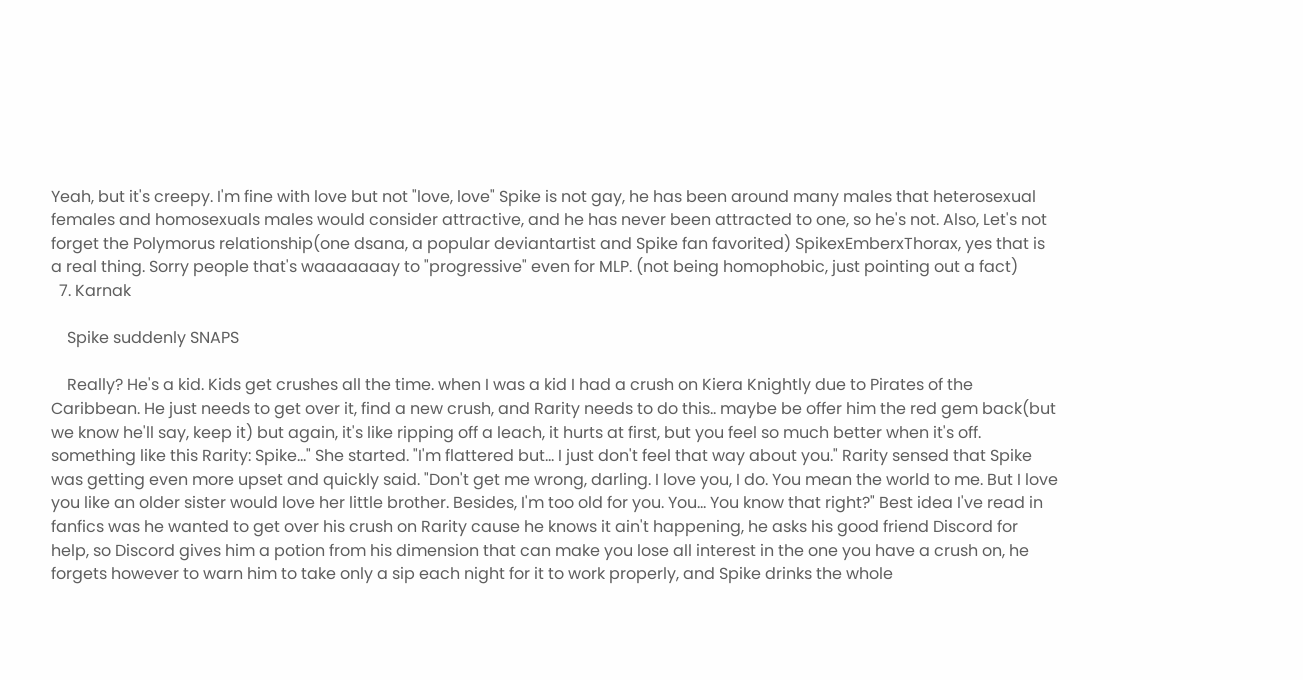Yeah, but it's creepy. I'm fine with love but not "love, love" Spike is not gay, he has been around many males that heterosexual females and homosexuals males would consider attractive, and he has never been attracted to one, so he's not. Also, Let's not forget the Polymorus relationship(one dsana, a popular deviantartist and Spike fan favorited) SpikexEmberxThorax, yes that is a real thing. Sorry people that's waaaaaaay to "progressive" even for MLP. (not being homophobic, just pointing out a fact)
  7. Karnak

    Spike suddenly SNAPS

    Really? He's a kid. Kids get crushes all the time. when I was a kid I had a crush on Kiera Knightly due to Pirates of the Caribbean. He just needs to get over it, find a new crush, and Rarity needs to do this.. maybe be offer him the red gem back(but we know he'll say, keep it) but again, it's like ripping off a leach, it hurts at first, but you feel so much better when it's off. something like this Rarity: Spike..." She started. "I'm flattered but... I just don't feel that way about you." Rarity sensed that Spike was getting even more upset and quickly said. "Don't get me wrong, darling. I love you, I do. You mean the world to me. But I love you like an older sister would love her little brother. Besides, I'm too old for you. You... You know that right?" Best idea I've read in fanfics was he wanted to get over his crush on Rarity cause he knows it ain't happening, he asks his good friend Discord for help, so Discord gives him a potion from his dimension that can make you lose all interest in the one you have a crush on, he forgets however to warn him to take only a sip each night for it to work properly, and Spike drinks the whole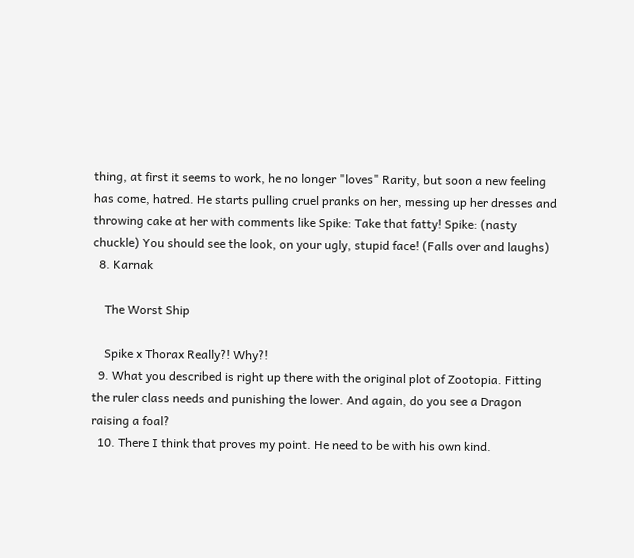thing, at first it seems to work, he no longer "loves" Rarity, but soon a new feeling has come, hatred. He starts pulling cruel pranks on her, messing up her dresses and throwing cake at her with comments like Spike: Take that fatty! Spike: (nasty chuckle) You should see the look, on your ugly, stupid face! (Falls over and laughs)
  8. Karnak

    The Worst Ship

    Spike x Thorax Really?! Why?!
  9. What you described is right up there with the original plot of Zootopia. Fitting the ruler class needs and punishing the lower. And again, do you see a Dragon raising a foal?
  10. There I think that proves my point. He need to be with his own kind.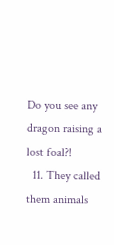Do you see any dragon raising a lost foal?!
  11. They called them animals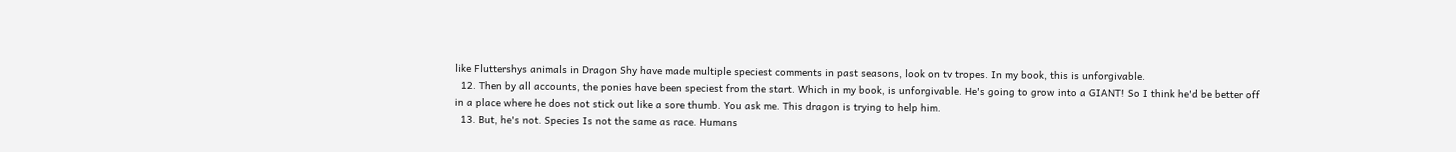like Fluttershys animals in Dragon Shy have made multiple speciest comments in past seasons, look on tv tropes. In my book, this is unforgivable.
  12. Then by all accounts, the ponies have been speciest from the start. Which in my book, is unforgivable. He's going to grow into a GIANT! So I think he'd be better off in a place where he does not stick out like a sore thumb. You ask me. This dragon is trying to help him.
  13. But, he's not. Species Is not the same as race. Humans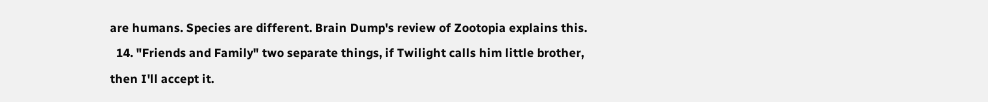are humans. Species are different. Brain Dump's review of Zootopia explains this.
  14. "Friends and Family" two separate things, if Twilight calls him little brother, then I'll accept it.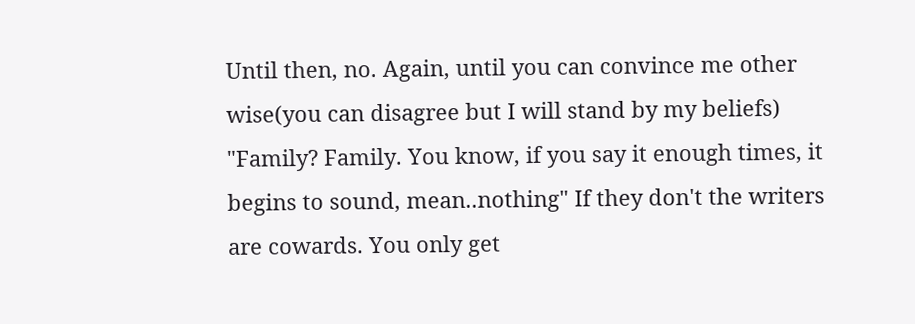Until then, no. Again, until you can convince me other wise(you can disagree but I will stand by my beliefs) "Family? Family. You know, if you say it enough times, it begins to sound, mean..nothing" If they don't the writers are cowards. You only get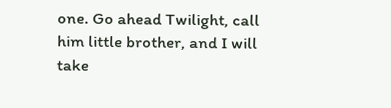one. Go ahead Twilight, call him little brother, and I will take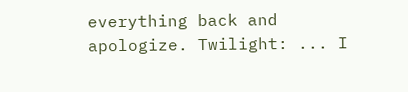everything back and apologize. Twilight: ... I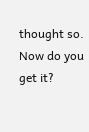thought so. Now do you get it?